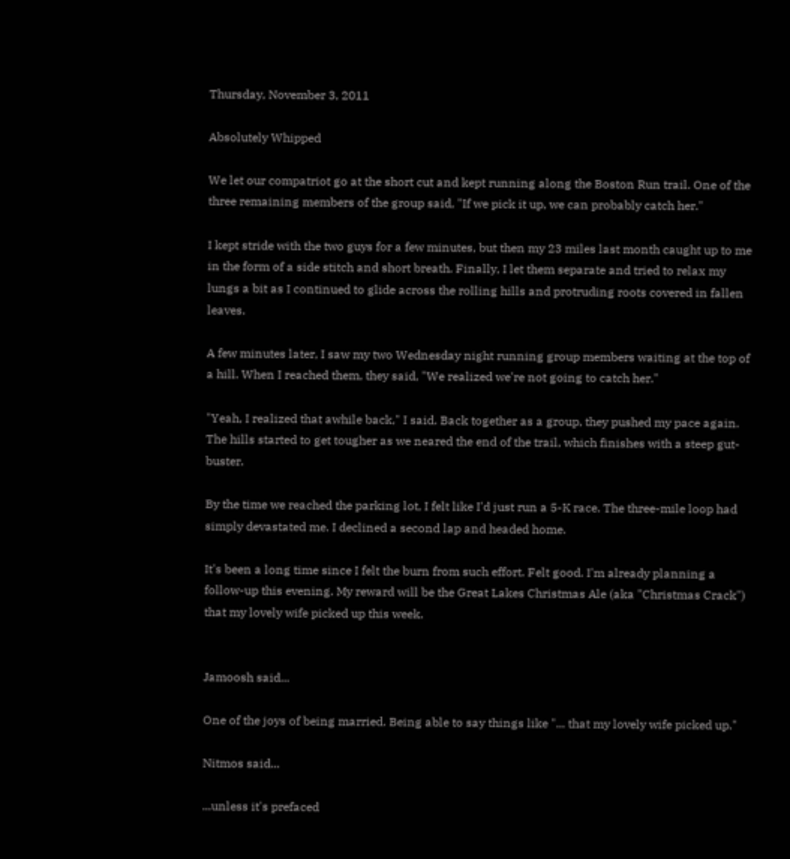Thursday, November 3, 2011

Absolutely Whipped

We let our compatriot go at the short cut and kept running along the Boston Run trail. One of the three remaining members of the group said, "If we pick it up, we can probably catch her."

I kept stride with the two guys for a few minutes, but then my 23 miles last month caught up to me in the form of a side stitch and short breath. Finally, I let them separate and tried to relax my lungs a bit as I continued to glide across the rolling hills and protruding roots covered in fallen leaves.

A few minutes later, I saw my two Wednesday night running group members waiting at the top of a hill. When I reached them, they said, "We realized we're not going to catch her."

"Yeah, I realized that awhile back," I said. Back together as a group, they pushed my pace again. The hills started to get tougher as we neared the end of the trail, which finishes with a steep gut-buster.

By the time we reached the parking lot, I felt like I'd just run a 5-K race. The three-mile loop had simply devastated me. I declined a second lap and headed home.

It's been a long time since I felt the burn from such effort. Felt good. I'm already planning a follow-up this evening. My reward will be the Great Lakes Christmas Ale (aka "Christmas Crack") that my lovely wife picked up this week.


Jamoosh said...

One of the joys of being married. Being able to say things like "... that my lovely wife picked up."

Nitmos said...

...unless it's prefaced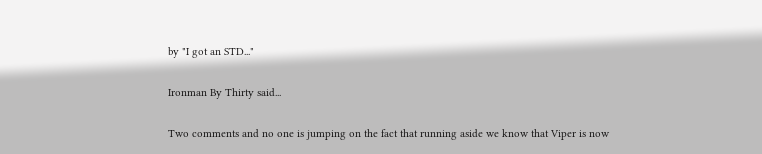by "I got an STD..."

Ironman By Thirty said...

Two comments and no one is jumping on the fact that running aside we know that Viper is now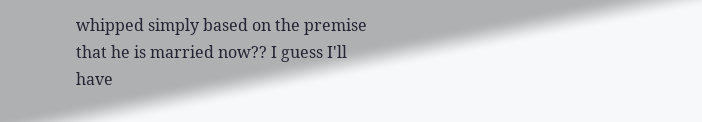whipped simply based on the premise that he is married now?? I guess I'll have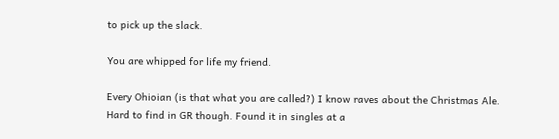to pick up the slack.

You are whipped for life my friend.

Every Ohioian (is that what you are called?) I know raves about the Christmas Ale. Hard to find in GR though. Found it in singles at a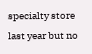specialty store last year but no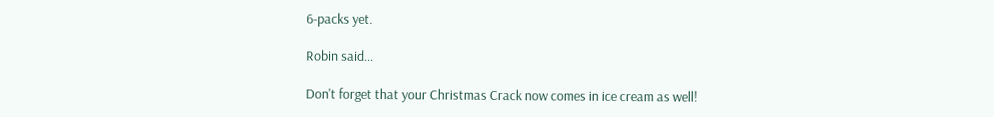6-packs yet.

Robin said...

Don't forget that your Christmas Crack now comes in ice cream as well!